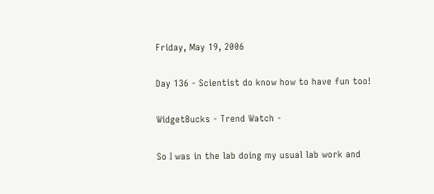Friday, May 19, 2006

Day 136 - Scientist do know how to have fun too!

WidgetBucks - Trend Watch -

So I was in the lab doing my usual lab work and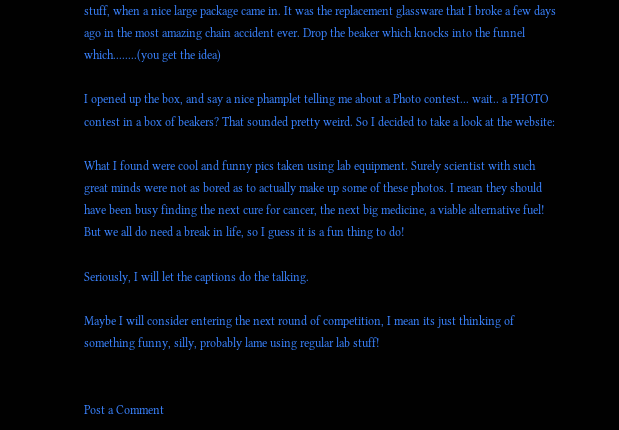stuff, when a nice large package came in. It was the replacement glassware that I broke a few days ago in the most amazing chain accident ever. Drop the beaker which knocks into the funnel which........(you get the idea)

I opened up the box, and say a nice phamplet telling me about a Photo contest... wait.. a PHOTO contest in a box of beakers? That sounded pretty weird. So I decided to take a look at the website:

What I found were cool and funny pics taken using lab equipment. Surely scientist with such great minds were not as bored as to actually make up some of these photos. I mean they should have been busy finding the next cure for cancer, the next big medicine, a viable alternative fuel! But we all do need a break in life, so I guess it is a fun thing to do!

Seriously, I will let the captions do the talking.

Maybe I will consider entering the next round of competition, I mean its just thinking of something funny, silly, probably lame using regular lab stuff!


Post a Comment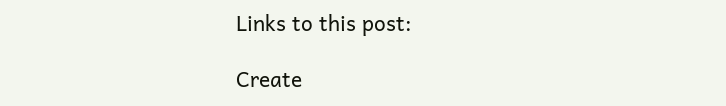Links to this post:

Create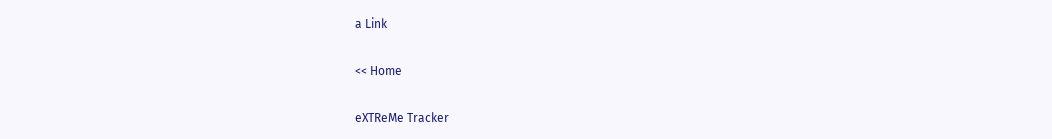a Link

<< Home

eXTReMe Tracker